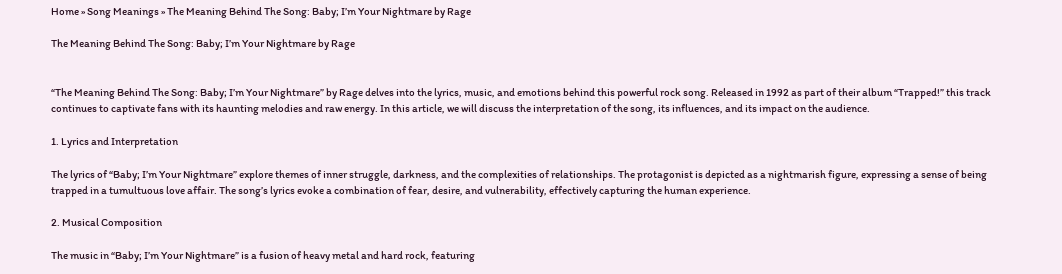Home » Song Meanings » The Meaning Behind The Song: Baby; I’m Your Nightmare by Rage

The Meaning Behind The Song: Baby; I’m Your Nightmare by Rage


“The Meaning Behind The Song: Baby; I’m Your Nightmare” by Rage delves into the lyrics, music, and emotions behind this powerful rock song. Released in 1992 as part of their album “Trapped!” this track continues to captivate fans with its haunting melodies and raw energy. In this article, we will discuss the interpretation of the song, its influences, and its impact on the audience.

1. Lyrics and Interpretation

The lyrics of “Baby; I’m Your Nightmare” explore themes of inner struggle, darkness, and the complexities of relationships. The protagonist is depicted as a nightmarish figure, expressing a sense of being trapped in a tumultuous love affair. The song’s lyrics evoke a combination of fear, desire, and vulnerability, effectively capturing the human experience.

2. Musical Composition

The music in “Baby; I’m Your Nightmare” is a fusion of heavy metal and hard rock, featuring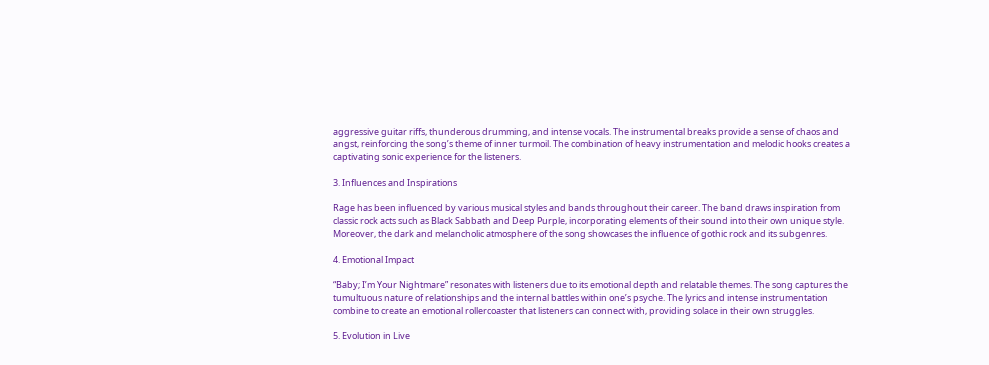aggressive guitar riffs, thunderous drumming, and intense vocals. The instrumental breaks provide a sense of chaos and angst, reinforcing the song’s theme of inner turmoil. The combination of heavy instrumentation and melodic hooks creates a captivating sonic experience for the listeners.

3. Influences and Inspirations

Rage has been influenced by various musical styles and bands throughout their career. The band draws inspiration from classic rock acts such as Black Sabbath and Deep Purple, incorporating elements of their sound into their own unique style. Moreover, the dark and melancholic atmosphere of the song showcases the influence of gothic rock and its subgenres.

4. Emotional Impact

“Baby; I’m Your Nightmare” resonates with listeners due to its emotional depth and relatable themes. The song captures the tumultuous nature of relationships and the internal battles within one’s psyche. The lyrics and intense instrumentation combine to create an emotional rollercoaster that listeners can connect with, providing solace in their own struggles.

5. Evolution in Live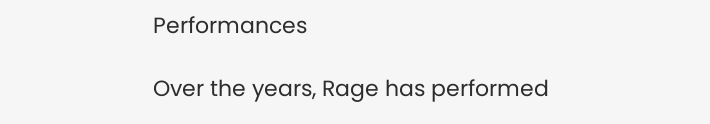Performances

Over the years, Rage has performed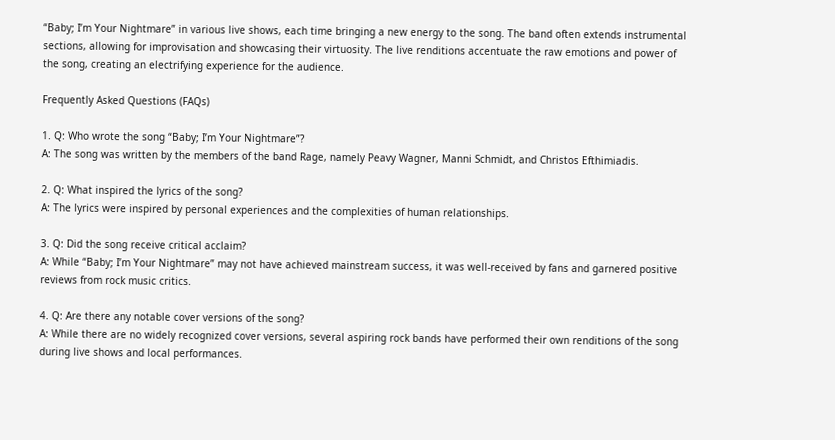“Baby; I’m Your Nightmare” in various live shows, each time bringing a new energy to the song. The band often extends instrumental sections, allowing for improvisation and showcasing their virtuosity. The live renditions accentuate the raw emotions and power of the song, creating an electrifying experience for the audience.

Frequently Asked Questions (FAQs)

1. Q: Who wrote the song “Baby; I’m Your Nightmare”?
A: The song was written by the members of the band Rage, namely Peavy Wagner, Manni Schmidt, and Christos Efthimiadis.

2. Q: What inspired the lyrics of the song?
A: The lyrics were inspired by personal experiences and the complexities of human relationships.

3. Q: Did the song receive critical acclaim?
A: While “Baby; I’m Your Nightmare” may not have achieved mainstream success, it was well-received by fans and garnered positive reviews from rock music critics.

4. Q: Are there any notable cover versions of the song?
A: While there are no widely recognized cover versions, several aspiring rock bands have performed their own renditions of the song during live shows and local performances.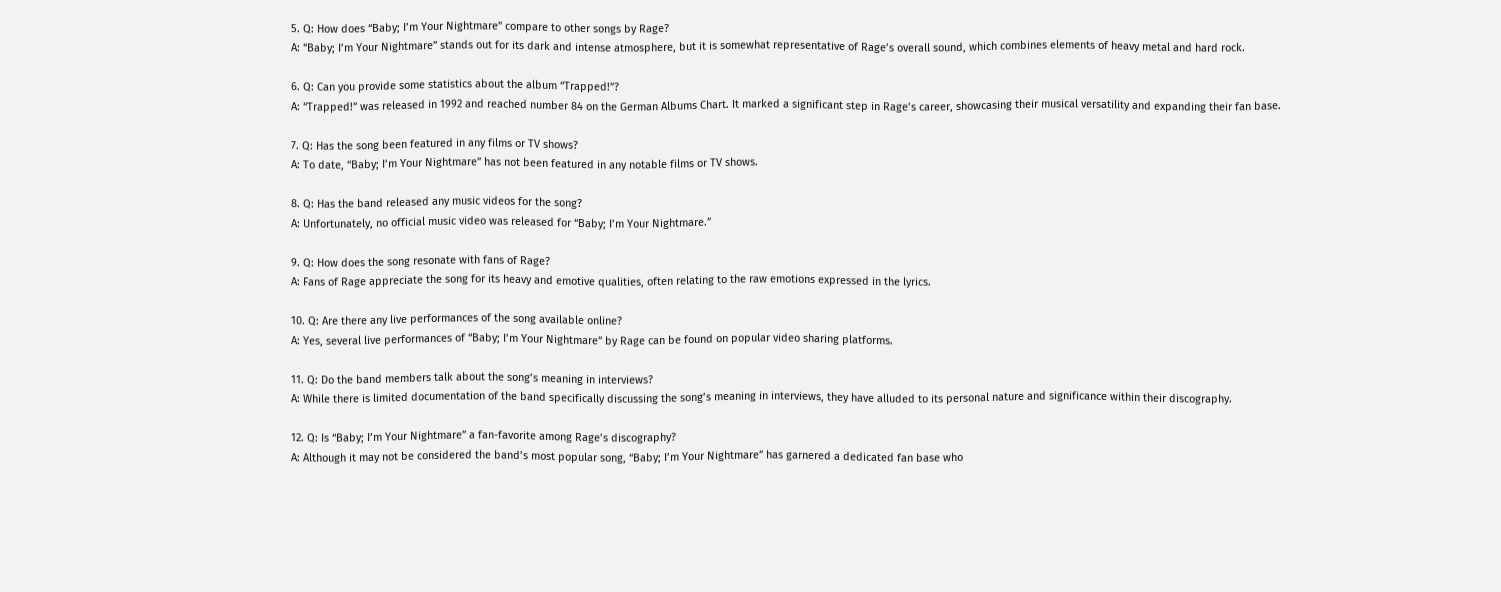5. Q: How does “Baby; I’m Your Nightmare” compare to other songs by Rage?
A: “Baby; I’m Your Nightmare” stands out for its dark and intense atmosphere, but it is somewhat representative of Rage’s overall sound, which combines elements of heavy metal and hard rock.

6. Q: Can you provide some statistics about the album “Trapped!”?
A: “Trapped!” was released in 1992 and reached number 84 on the German Albums Chart. It marked a significant step in Rage’s career, showcasing their musical versatility and expanding their fan base.

7. Q: Has the song been featured in any films or TV shows?
A: To date, “Baby; I’m Your Nightmare” has not been featured in any notable films or TV shows.

8. Q: Has the band released any music videos for the song?
A: Unfortunately, no official music video was released for “Baby; I’m Your Nightmare.”

9. Q: How does the song resonate with fans of Rage?
A: Fans of Rage appreciate the song for its heavy and emotive qualities, often relating to the raw emotions expressed in the lyrics.

10. Q: Are there any live performances of the song available online?
A: Yes, several live performances of “Baby; I’m Your Nightmare” by Rage can be found on popular video sharing platforms.

11. Q: Do the band members talk about the song’s meaning in interviews?
A: While there is limited documentation of the band specifically discussing the song’s meaning in interviews, they have alluded to its personal nature and significance within their discography.

12. Q: Is “Baby; I’m Your Nightmare” a fan-favorite among Rage’s discography?
A: Although it may not be considered the band’s most popular song, “Baby; I’m Your Nightmare” has garnered a dedicated fan base who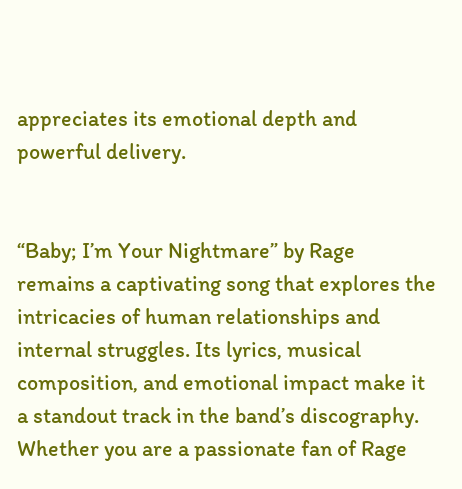appreciates its emotional depth and powerful delivery.


“Baby; I’m Your Nightmare” by Rage remains a captivating song that explores the intricacies of human relationships and internal struggles. Its lyrics, musical composition, and emotional impact make it a standout track in the band’s discography. Whether you are a passionate fan of Rage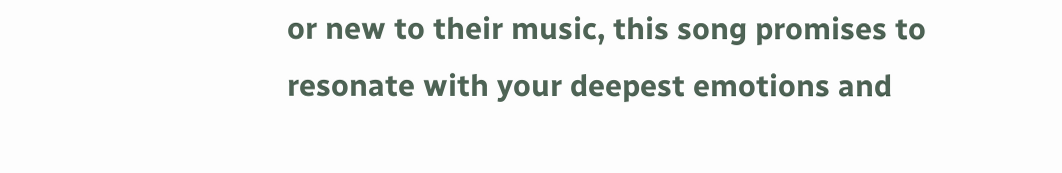or new to their music, this song promises to resonate with your deepest emotions and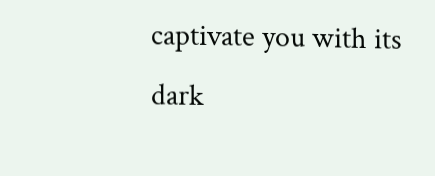captivate you with its dark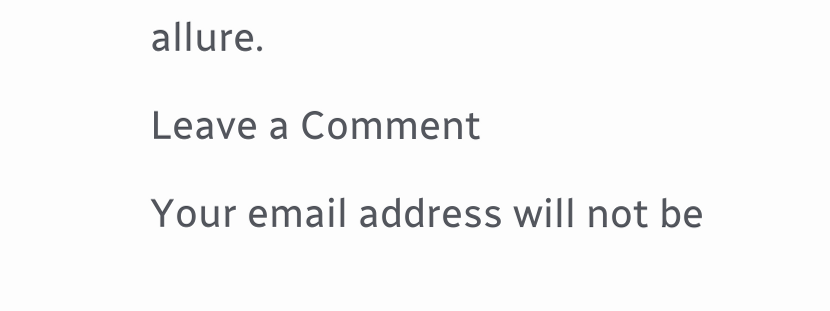allure.

Leave a Comment

Your email address will not be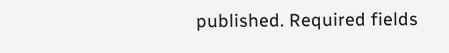published. Required fields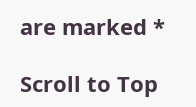are marked *

Scroll to Top